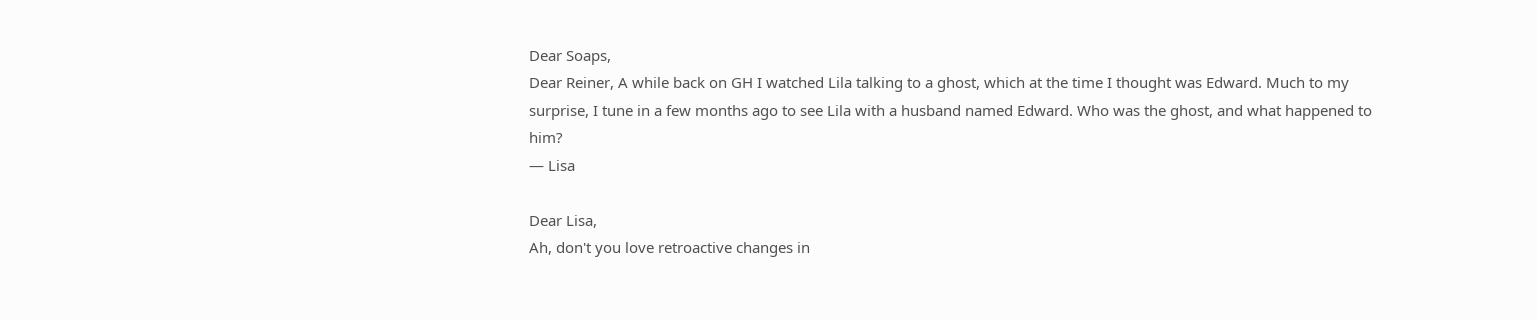Dear Soaps,
Dear Reiner, A while back on GH I watched Lila talking to a ghost, which at the time I thought was Edward. Much to my surprise, I tune in a few months ago to see Lila with a husband named Edward. Who was the ghost, and what happened to him?
— Lisa

Dear Lisa,
Ah, don't you love retroactive changes in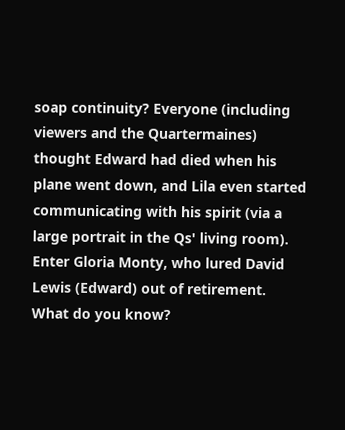soap continuity? Everyone (including viewers and the Quartermaines) thought Edward had died when his plane went down, and Lila even started communicating with his spirit (via a large portrait in the Qs' living room). Enter Gloria Monty, who lured David Lewis (Edward) out of retirement. What do you know?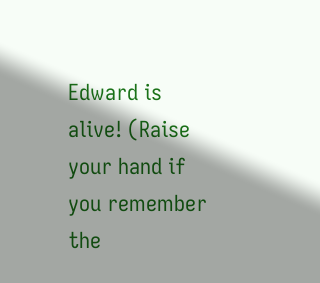Edward is alive! (Raise your hand if you remember the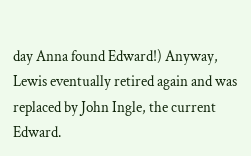day Anna found Edward!) Anyway, Lewis eventually retired again and was replaced by John Ingle, the current Edward.